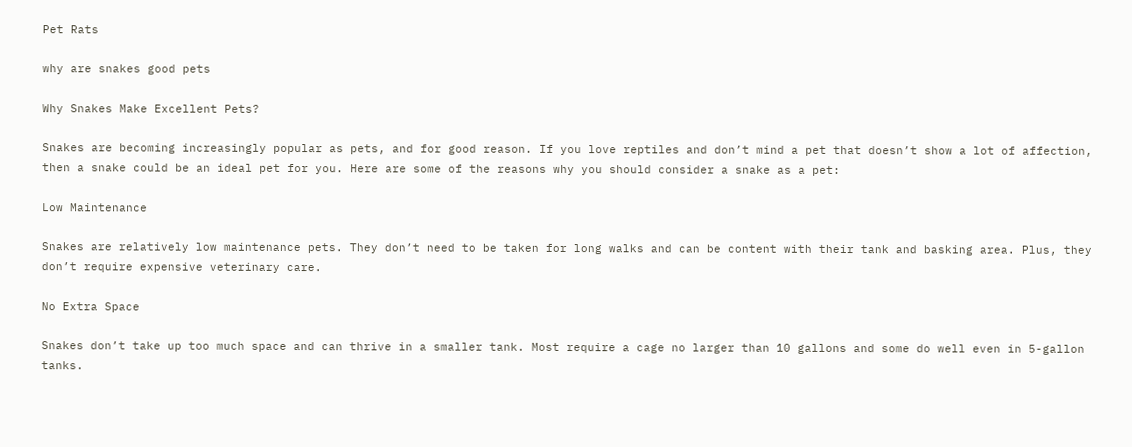Pet Rats

why are snakes good pets

Why Snakes Make Excellent Pets?

Snakes are becoming increasingly popular as pets, and for good reason. If you love reptiles and don’t mind a pet that doesn’t show a lot of affection, then a snake could be an ideal pet for you. Here are some of the reasons why you should consider a snake as a pet:

Low Maintenance

Snakes are relatively low maintenance pets. They don’t need to be taken for long walks and can be content with their tank and basking area. Plus, they don’t require expensive veterinary care.

No Extra Space

Snakes don’t take up too much space and can thrive in a smaller tank. Most require a cage no larger than 10 gallons and some do well even in 5-gallon tanks.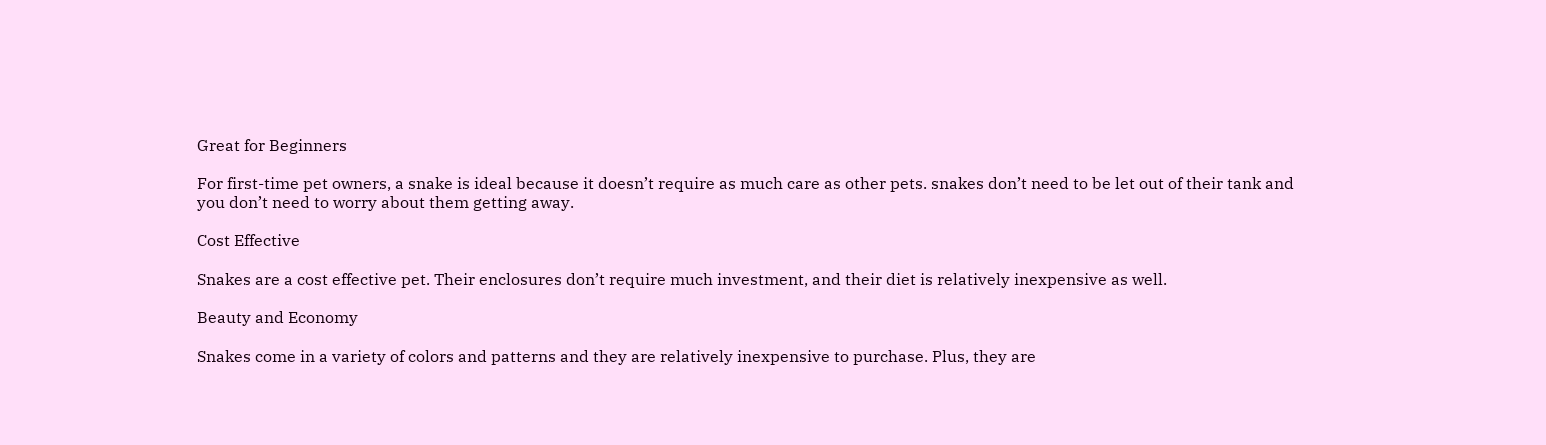Great for Beginners

For first-time pet owners, a snake is ideal because it doesn’t require as much care as other pets. snakes don’t need to be let out of their tank and you don’t need to worry about them getting away.

Cost Effective

Snakes are a cost effective pet. Their enclosures don’t require much investment, and their diet is relatively inexpensive as well.

Beauty and Economy

Snakes come in a variety of colors and patterns and they are relatively inexpensive to purchase. Plus, they are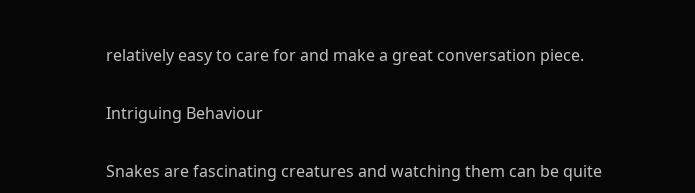relatively easy to care for and make a great conversation piece.

Intriguing Behaviour

Snakes are fascinating creatures and watching them can be quite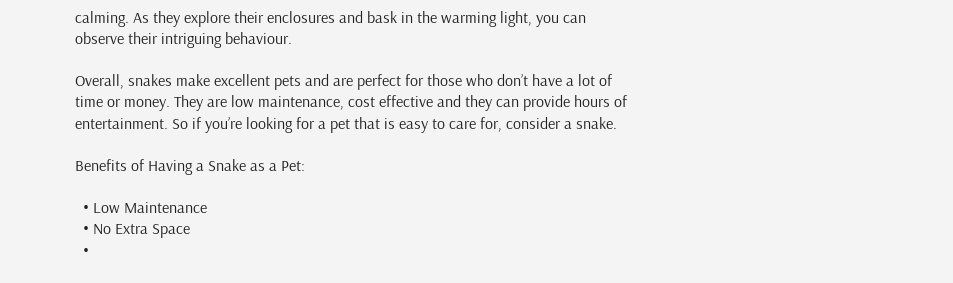calming. As they explore their enclosures and bask in the warming light, you can observe their intriguing behaviour.

Overall, snakes make excellent pets and are perfect for those who don’t have a lot of time or money. They are low maintenance, cost effective and they can provide hours of entertainment. So if you’re looking for a pet that is easy to care for, consider a snake.

Benefits of Having a Snake as a Pet:

  • Low Maintenance
  • No Extra Space
  •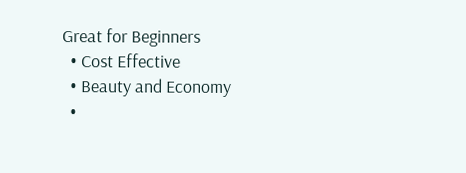Great for Beginners
  • Cost Effective
  • Beauty and Economy
  •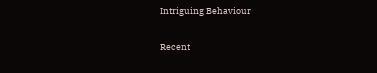Intriguing Behaviour

Recent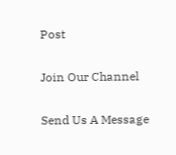Post

Join Our Channel

Send Us A Message